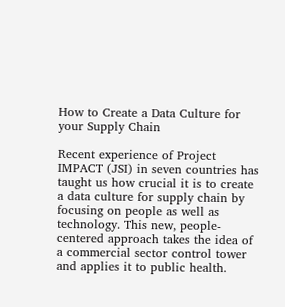How to Create a Data Culture for your Supply Chain

Recent experience of Project IMPACT (JSI) in seven countries has taught us how crucial it is to create a data culture for supply chain by focusing on people as well as technology. This new, people-centered approach takes the idea of a commercial sector control tower and applies it to public health.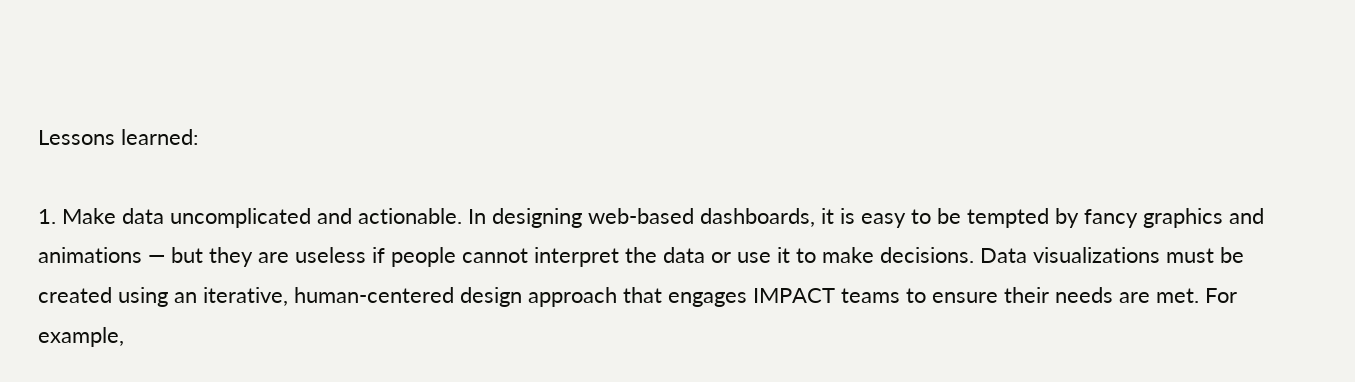Lessons learned:

1. Make data uncomplicated and actionable. In designing web-based dashboards, it is easy to be tempted by fancy graphics and animations — but they are useless if people cannot interpret the data or use it to make decisions. Data visualizations must be created using an iterative, human-centered design approach that engages IMPACT teams to ensure their needs are met. For example,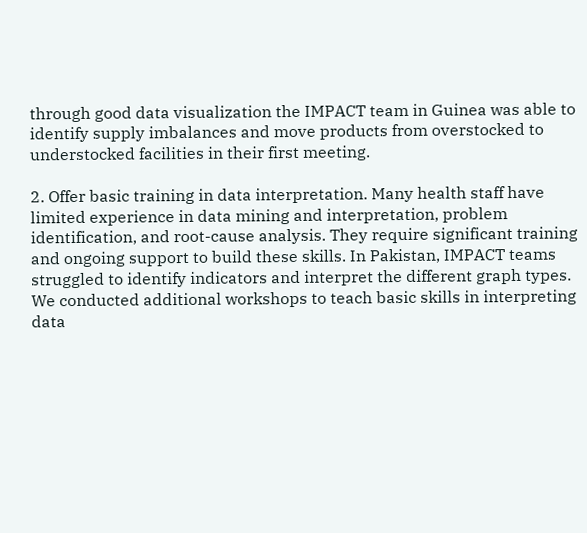through good data visualization the IMPACT team in Guinea was able to identify supply imbalances and move products from overstocked to understocked facilities in their first meeting.

2. Offer basic training in data interpretation. Many health staff have limited experience in data mining and interpretation, problem identification, and root-cause analysis. They require significant training and ongoing support to build these skills. In Pakistan, IMPACT teams struggled to identify indicators and interpret the different graph types. We conducted additional workshops to teach basic skills in interpreting data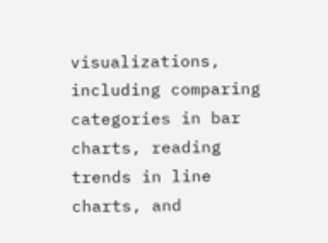visualizations, including comparing categories in bar charts, reading trends in line charts, and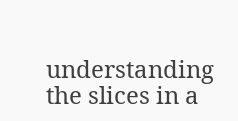understanding the slices in a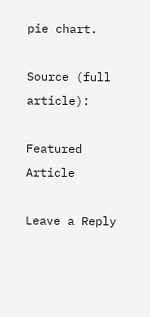pie chart.

Source (full article):

Featured Article

Leave a Reply